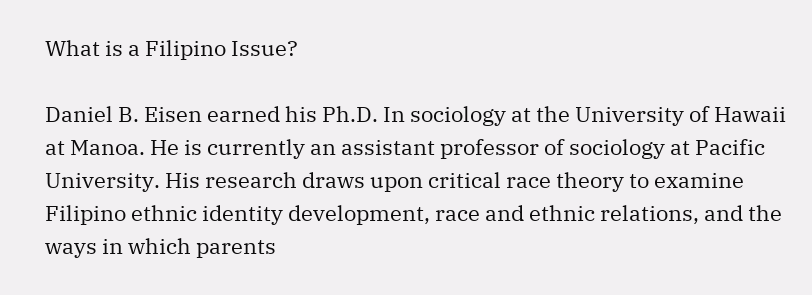What is a Filipino Issue?

Daniel B. Eisen earned his Ph.D. In sociology at the University of Hawaii at Manoa. He is currently an assistant professor of sociology at Pacific University. His research draws upon critical race theory to examine Filipino ethnic identity development, race and ethnic relations, and the ways in which parents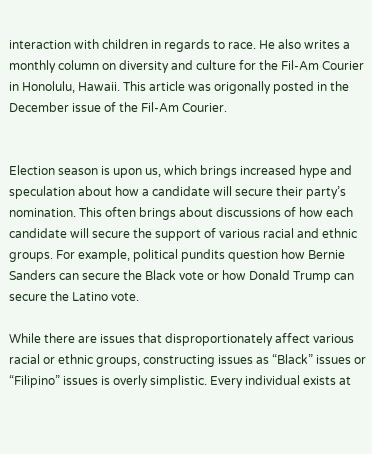interaction with children in regards to race. He also writes a monthly column on diversity and culture for the Fil-Am Courier in Honolulu, Hawaii. This article was origonally posted in the December issue of the Fil-Am Courier.


Election season is upon us, which brings increased hype and speculation about how a candidate will secure their party’s nomination. This often brings about discussions of how each candidate will secure the support of various racial and ethnic groups. For example, political pundits question how Bernie Sanders can secure the Black vote or how Donald Trump can secure the Latino vote.

While there are issues that disproportionately affect various racial or ethnic groups, constructing issues as “Black” issues or “Filipino” issues is overly simplistic. Every individual exists at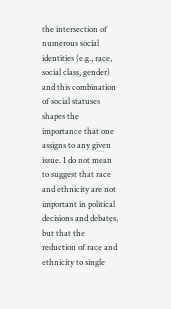the intersection of numerous social identities (e.g., race, social class, gender) and this combination of social statuses shapes the importance that one assigns to any given issue. I do not mean to suggest that race and ethnicity are not important in political decisions and debates, but that the reduction of race and ethnicity to single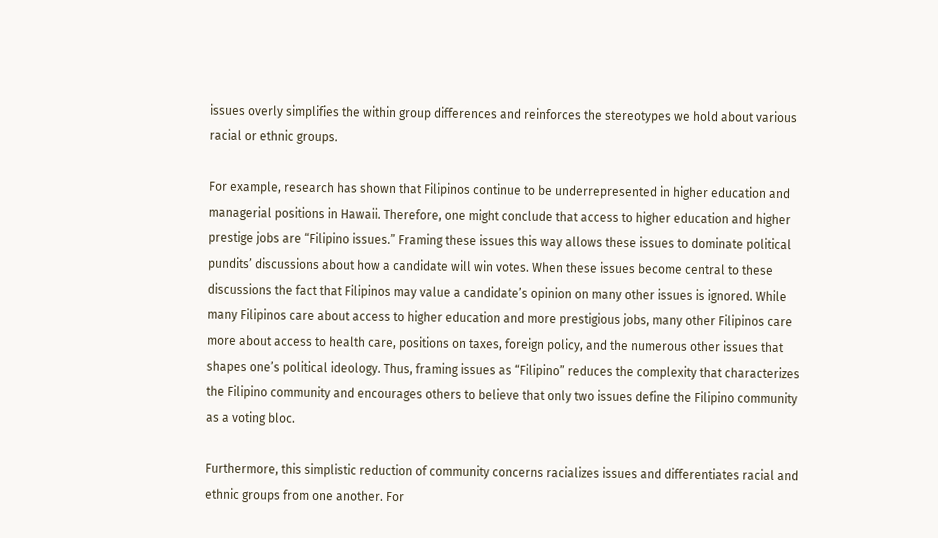issues overly simplifies the within group differences and reinforces the stereotypes we hold about various racial or ethnic groups.

For example, research has shown that Filipinos continue to be underrepresented in higher education and managerial positions in Hawaii. Therefore, one might conclude that access to higher education and higher prestige jobs are “Filipino issues.” Framing these issues this way allows these issues to dominate political pundits’ discussions about how a candidate will win votes. When these issues become central to these discussions the fact that Filipinos may value a candidate’s opinion on many other issues is ignored. While many Filipinos care about access to higher education and more prestigious jobs, many other Filipinos care more about access to health care, positions on taxes, foreign policy, and the numerous other issues that shapes one’s political ideology. Thus, framing issues as “Filipino” reduces the complexity that characterizes the Filipino community and encourages others to believe that only two issues define the Filipino community as a voting bloc.

Furthermore, this simplistic reduction of community concerns racializes issues and differentiates racial and ethnic groups from one another. For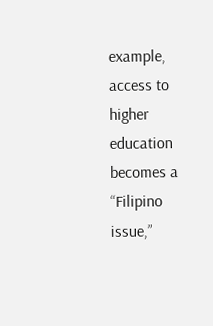example, access to higher education becomes a “Filipino issue,”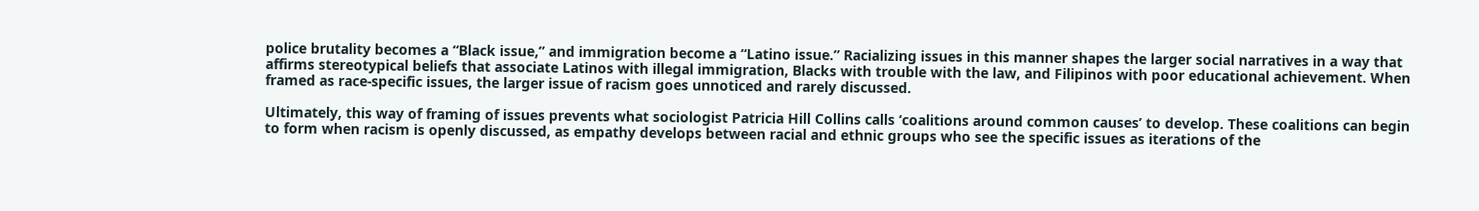police brutality becomes a “Black issue,” and immigration become a “Latino issue.” Racializing issues in this manner shapes the larger social narratives in a way that affirms stereotypical beliefs that associate Latinos with illegal immigration, Blacks with trouble with the law, and Filipinos with poor educational achievement. When framed as race-specific issues, the larger issue of racism goes unnoticed and rarely discussed.

Ultimately, this way of framing of issues prevents what sociologist Patricia Hill Collins calls ‘coalitions around common causes’ to develop. These coalitions can begin to form when racism is openly discussed, as empathy develops between racial and ethnic groups who see the specific issues as iterations of the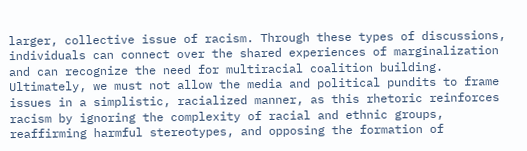larger, collective issue of racism. Through these types of discussions, individuals can connect over the shared experiences of marginalization and can recognize the need for multiracial coalition building. Ultimately, we must not allow the media and political pundits to frame issues in a simplistic, racialized manner, as this rhetoric reinforces racism by ignoring the complexity of racial and ethnic groups, reaffirming harmful stereotypes, and opposing the formation of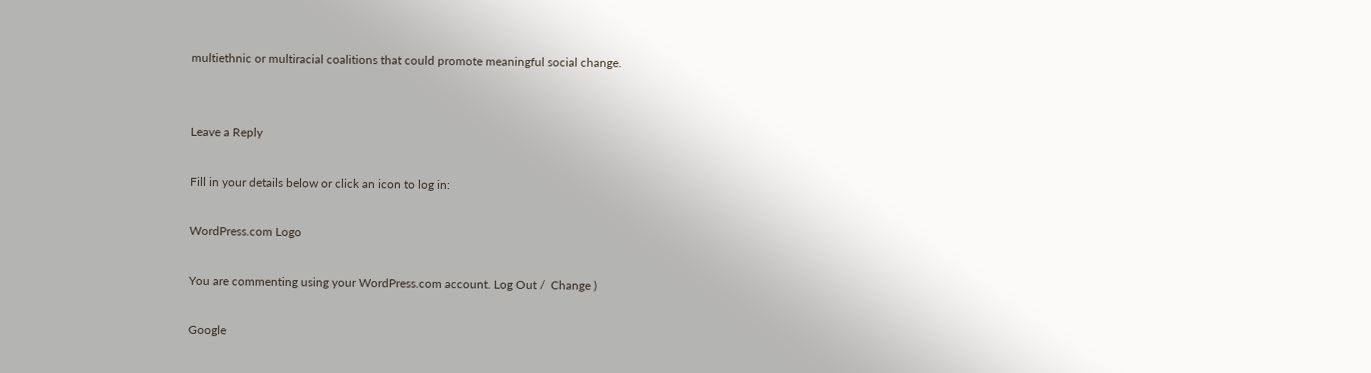multiethnic or multiracial coalitions that could promote meaningful social change.


Leave a Reply

Fill in your details below or click an icon to log in:

WordPress.com Logo

You are commenting using your WordPress.com account. Log Out /  Change )

Google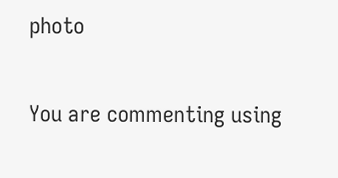photo

You are commenting using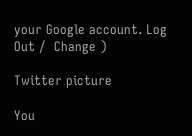your Google account. Log Out /  Change )

Twitter picture

You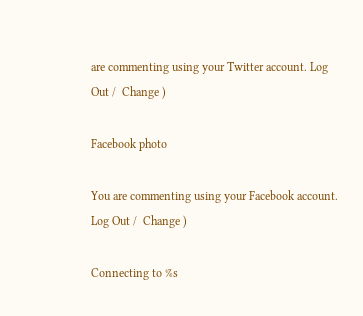are commenting using your Twitter account. Log Out /  Change )

Facebook photo

You are commenting using your Facebook account. Log Out /  Change )

Connecting to %s